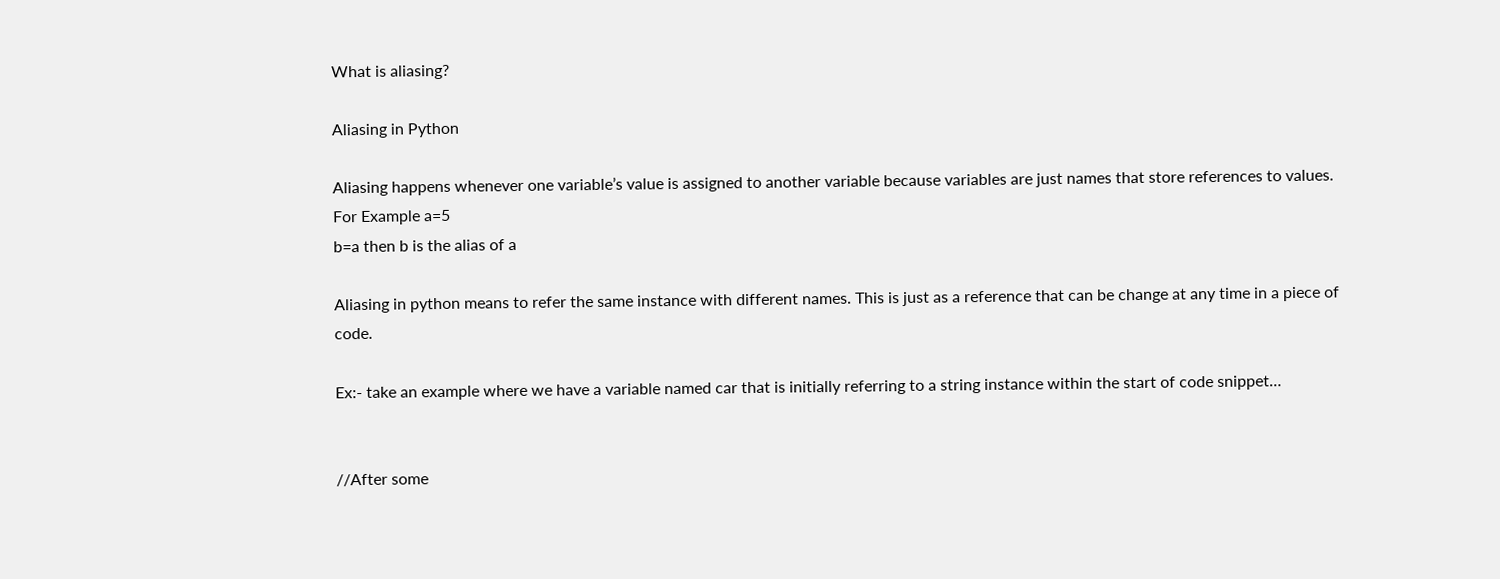What is aliasing?

Aliasing in Python

Aliasing happens whenever one variable’s value is assigned to another variable because variables are just names that store references to values.
For Example a=5
b=a then b is the alias of a

Aliasing in python means to refer the same instance with different names. This is just as a reference that can be change at any time in a piece of code.

Ex:- take an example where we have a variable named car that is initially referring to a string instance within the start of code snippet…


//After some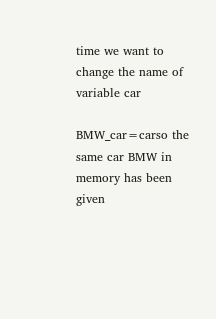time we want to change the name of variable car

BMW_car=carso the same car BMW in memory has been given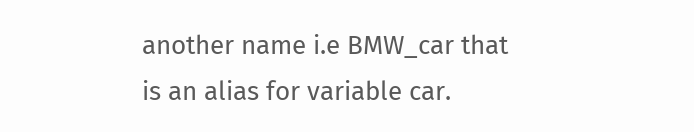another name i.e BMW_car that is an alias for variable car.